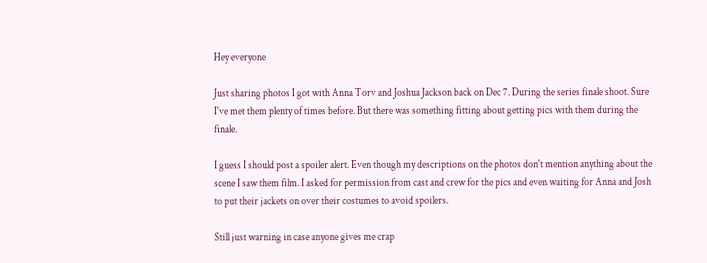Hey everyone

Just sharing photos I got with Anna Torv and Joshua Jackson back on Dec 7. During the series finale shoot. Sure I've met them plenty of times before. But there was something fitting about getting pics with them during the finale.

I guess I should post a spoiler alert. Even though my descriptions on the photos don't mention anything about the scene I saw them film. I asked for permission from cast and crew for the pics and even waiting for Anna and Josh to put their jackets on over their costumes to avoid spoilers.

Still just warning in case anyone gives me crap